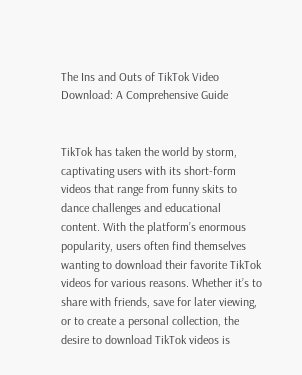The Ins and Outs of TikTok Video Download: A Comprehensive Guide


TikTok has taken the world by storm, captivating users with its short-form videos that range from funny skits to dance challenges and educational content. With the platform’s enormous popularity, users often find themselves wanting to download their favorite TikTok videos for various reasons. Whether it’s to share with friends, save for later viewing, or to create a personal collection, the desire to download TikTok videos is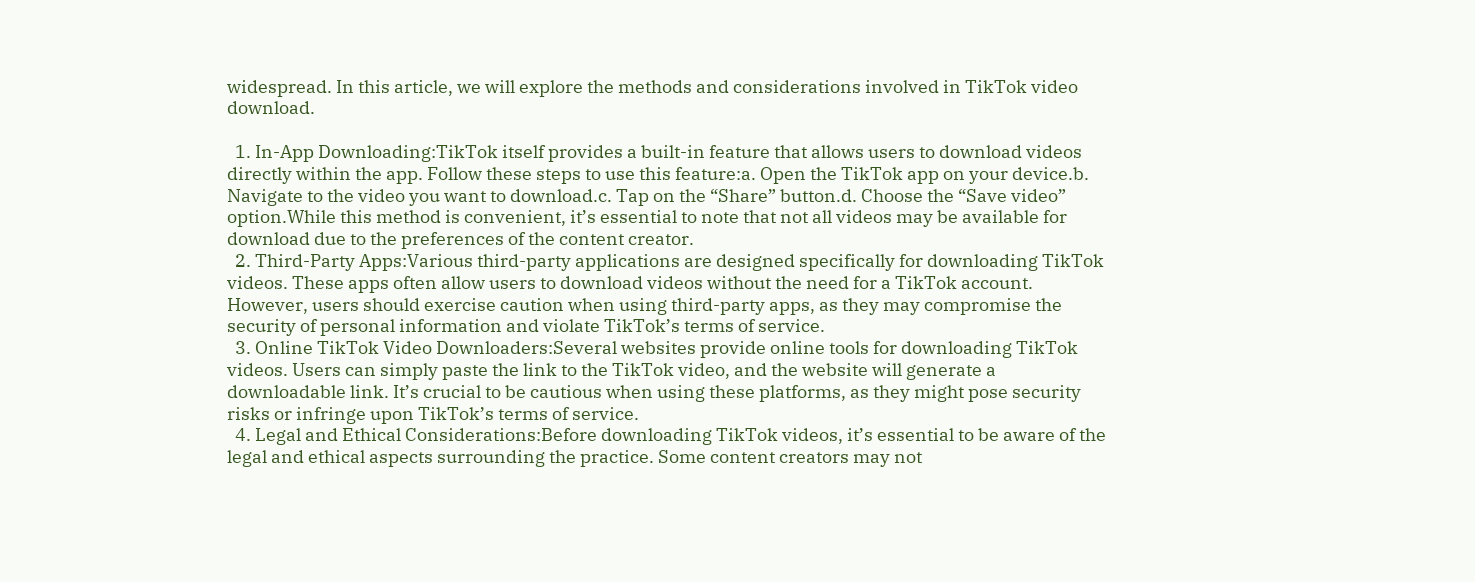widespread. In this article, we will explore the methods and considerations involved in TikTok video download.

  1. In-App Downloading:TikTok itself provides a built-in feature that allows users to download videos directly within the app. Follow these steps to use this feature:a. Open the TikTok app on your device.b. Navigate to the video you want to download.c. Tap on the “Share” button.d. Choose the “Save video” option.While this method is convenient, it’s essential to note that not all videos may be available for download due to the preferences of the content creator.
  2. Third-Party Apps:Various third-party applications are designed specifically for downloading TikTok videos. These apps often allow users to download videos without the need for a TikTok account. However, users should exercise caution when using third-party apps, as they may compromise the security of personal information and violate TikTok’s terms of service.
  3. Online TikTok Video Downloaders:Several websites provide online tools for downloading TikTok videos. Users can simply paste the link to the TikTok video, and the website will generate a downloadable link. It’s crucial to be cautious when using these platforms, as they might pose security risks or infringe upon TikTok’s terms of service.
  4. Legal and Ethical Considerations:Before downloading TikTok videos, it’s essential to be aware of the legal and ethical aspects surrounding the practice. Some content creators may not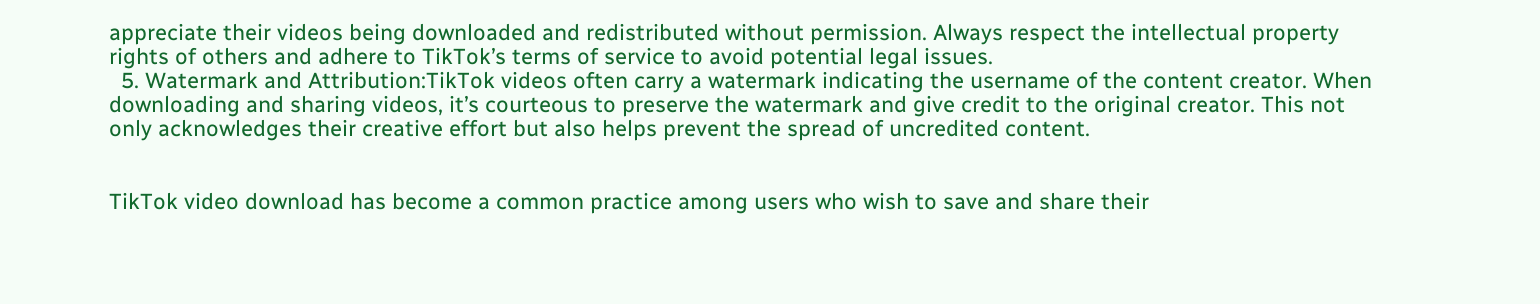appreciate their videos being downloaded and redistributed without permission. Always respect the intellectual property rights of others and adhere to TikTok’s terms of service to avoid potential legal issues.
  5. Watermark and Attribution:TikTok videos often carry a watermark indicating the username of the content creator. When downloading and sharing videos, it’s courteous to preserve the watermark and give credit to the original creator. This not only acknowledges their creative effort but also helps prevent the spread of uncredited content.


TikTok video download has become a common practice among users who wish to save and share their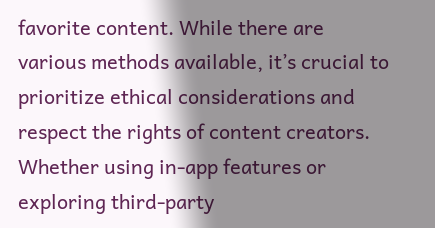favorite content. While there are various methods available, it’s crucial to prioritize ethical considerations and respect the rights of content creators. Whether using in-app features or exploring third-party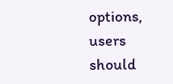options, users should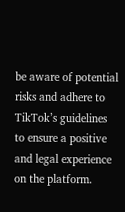be aware of potential risks and adhere to TikTok’s guidelines to ensure a positive and legal experience on the platform.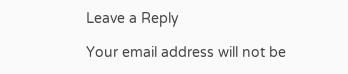Leave a Reply

Your email address will not be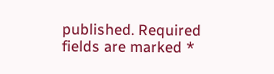published. Required fields are marked *